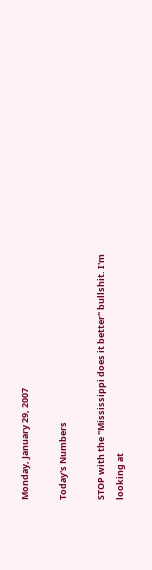Monday, January 29, 2007

Today's Numbers

STOP with the "Mississippi does it better" bullshit. I'm looking at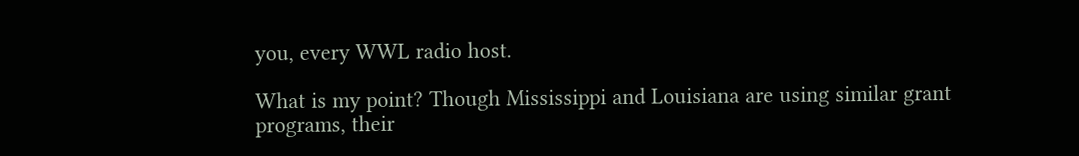you, every WWL radio host.

What is my point? Though Mississippi and Louisiana are using similar grant programs, their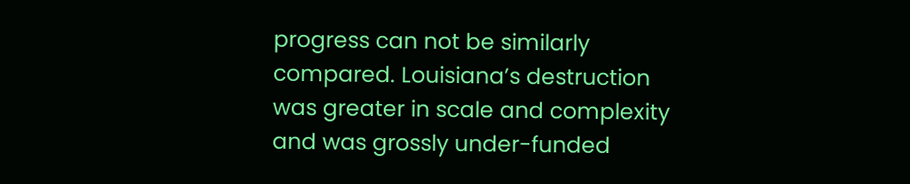progress can not be similarly compared. Louisiana’s destruction was greater in scale and complexity and was grossly under-funded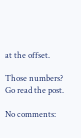at the offset.

Those numbers? Go read the post.

No comments: